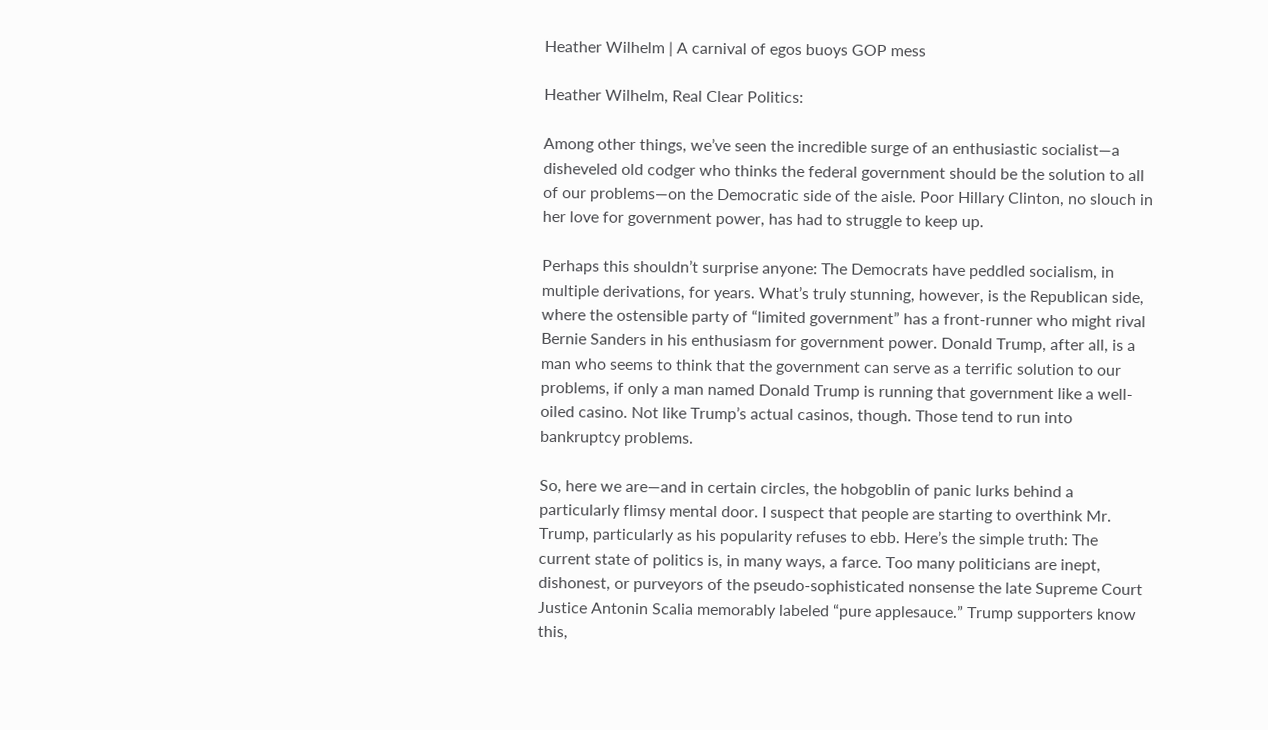Heather Wilhelm | A carnival of egos buoys GOP mess

Heather Wilhelm, Real Clear Politics:

Among other things, we’ve seen the incredible surge of an enthusiastic socialist—a disheveled old codger who thinks the federal government should be the solution to all of our problems—on the Democratic side of the aisle. Poor Hillary Clinton, no slouch in her love for government power, has had to struggle to keep up.

Perhaps this shouldn’t surprise anyone: The Democrats have peddled socialism, in multiple derivations, for years. What’s truly stunning, however, is the Republican side, where the ostensible party of “limited government” has a front-runner who might rival Bernie Sanders in his enthusiasm for government power. Donald Trump, after all, is a man who seems to think that the government can serve as a terrific solution to our problems, if only a man named Donald Trump is running that government like a well-oiled casino. Not like Trump’s actual casinos, though. Those tend to run into bankruptcy problems.

So, here we are—and in certain circles, the hobgoblin of panic lurks behind a particularly flimsy mental door. I suspect that people are starting to overthink Mr. Trump, particularly as his popularity refuses to ebb. Here’s the simple truth: The current state of politics is, in many ways, a farce. Too many politicians are inept, dishonest, or purveyors of the pseudo-sophisticated nonsense the late Supreme Court Justice Antonin Scalia memorably labeled “pure applesauce.” Trump supporters know this,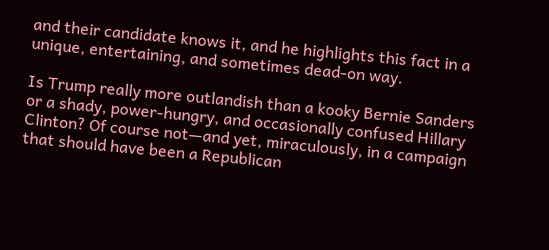and their candidate knows it, and he highlights this fact in a unique, entertaining, and sometimes dead-on way.

Is Trump really more outlandish than a kooky Bernie Sanders or a shady, power-hungry, and occasionally confused Hillary Clinton? Of course not—and yet, miraculously, in a campaign that should have been a Republican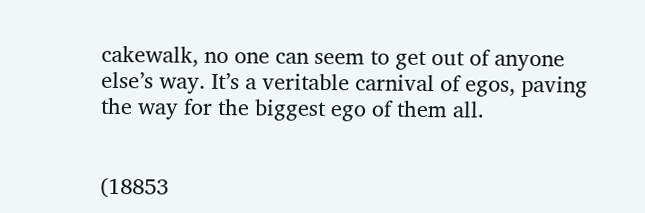cakewalk, no one can seem to get out of anyone else’s way. It’s a veritable carnival of egos, paving the way for the biggest ego of them all.


(18853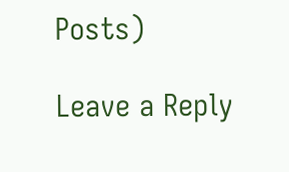Posts)

Leave a Reply